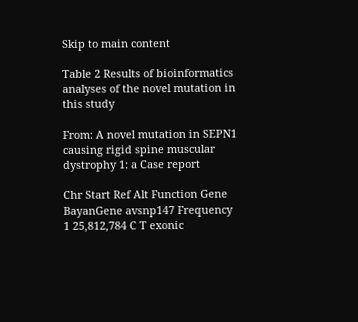Skip to main content

Table 2 Results of bioinformatics analyses of the novel mutation in this study

From: A novel mutation in SEPN1 causing rigid spine muscular dystrophy 1: a Case report

Chr Start Ref Alt Function Gene BayanGene avsnp147 Frequency
1 25,812,784 C T exonic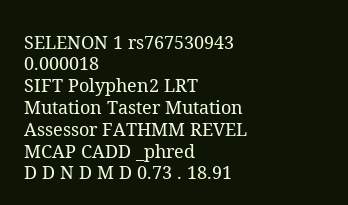SELENON 1 rs767530943 0.000018
SIFT Polyphen2 LRT Mutation Taster Mutation Assessor FATHMM REVEL MCAP CADD _phred
D D N D M D 0.73 . 18.91